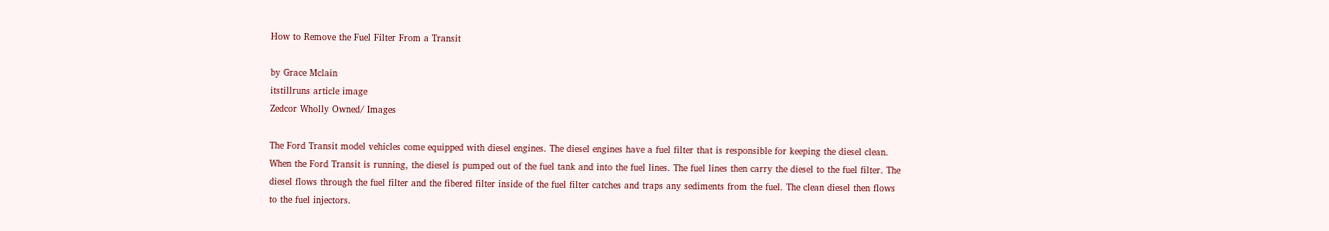How to Remove the Fuel Filter From a Transit

by Grace Mclain
itstillruns article image
Zedcor Wholly Owned/ Images

The Ford Transit model vehicles come equipped with diesel engines. The diesel engines have a fuel filter that is responsible for keeping the diesel clean. When the Ford Transit is running, the diesel is pumped out of the fuel tank and into the fuel lines. The fuel lines then carry the diesel to the fuel filter. The diesel flows through the fuel filter and the fibered filter inside of the fuel filter catches and traps any sediments from the fuel. The clean diesel then flows to the fuel injectors.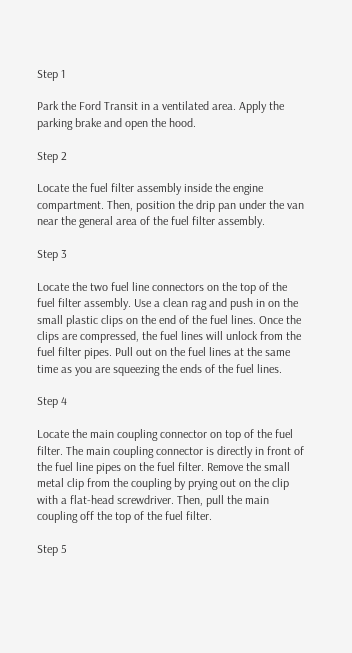Step 1

Park the Ford Transit in a ventilated area. Apply the parking brake and open the hood.

Step 2

Locate the fuel filter assembly inside the engine compartment. Then, position the drip pan under the van near the general area of the fuel filter assembly.

Step 3

Locate the two fuel line connectors on the top of the fuel filter assembly. Use a clean rag and push in on the small plastic clips on the end of the fuel lines. Once the clips are compressed, the fuel lines will unlock from the fuel filter pipes. Pull out on the fuel lines at the same time as you are squeezing the ends of the fuel lines.

Step 4

Locate the main coupling connector on top of the fuel filter. The main coupling connector is directly in front of the fuel line pipes on the fuel filter. Remove the small metal clip from the coupling by prying out on the clip with a flat-head screwdriver. Then, pull the main coupling off the top of the fuel filter.

Step 5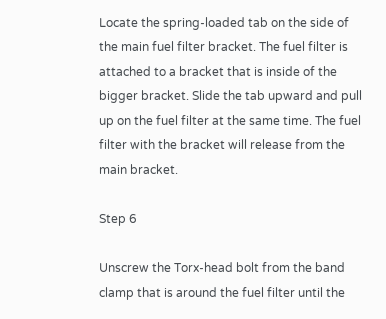Locate the spring-loaded tab on the side of the main fuel filter bracket. The fuel filter is attached to a bracket that is inside of the bigger bracket. Slide the tab upward and pull up on the fuel filter at the same time. The fuel filter with the bracket will release from the main bracket.

Step 6

Unscrew the Torx-head bolt from the band clamp that is around the fuel filter until the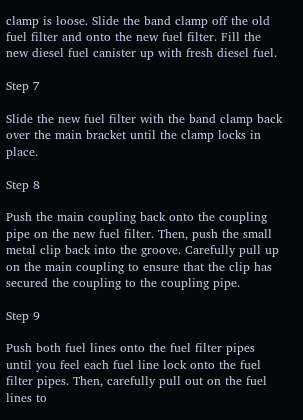clamp is loose. Slide the band clamp off the old fuel filter and onto the new fuel filter. Fill the new diesel fuel canister up with fresh diesel fuel.

Step 7

Slide the new fuel filter with the band clamp back over the main bracket until the clamp locks in place.

Step 8

Push the main coupling back onto the coupling pipe on the new fuel filter. Then, push the small metal clip back into the groove. Carefully pull up on the main coupling to ensure that the clip has secured the coupling to the coupling pipe.

Step 9

Push both fuel lines onto the fuel filter pipes until you feel each fuel line lock onto the fuel filter pipes. Then, carefully pull out on the fuel lines to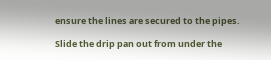ensure the lines are secured to the pipes.

Slide the drip pan out from under the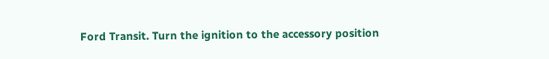Ford Transit. Turn the ignition to the accessory position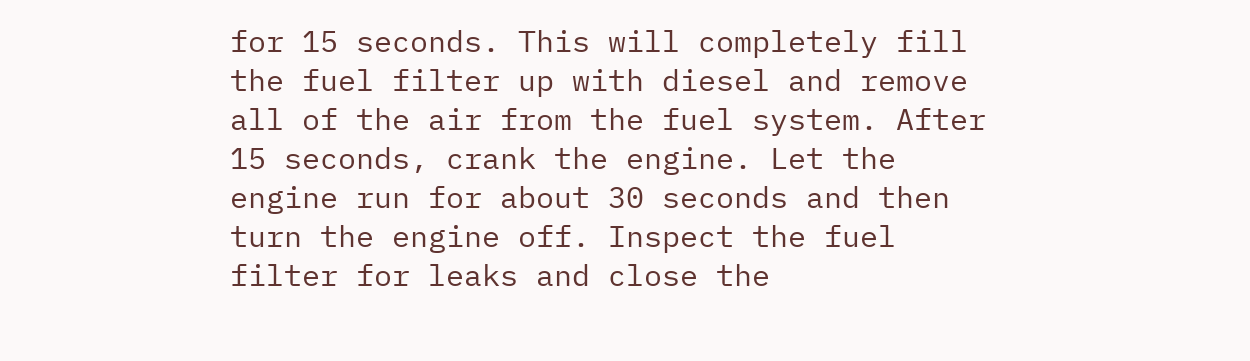for 15 seconds. This will completely fill the fuel filter up with diesel and remove all of the air from the fuel system. After 15 seconds, crank the engine. Let the engine run for about 30 seconds and then turn the engine off. Inspect the fuel filter for leaks and close the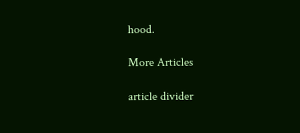hood.

More Articles

article divider